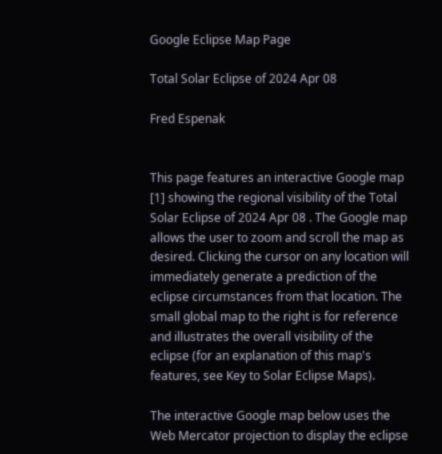Google Eclipse Map Page

Total Solar Eclipse of 2024 Apr 08

Fred Espenak


This page features an interactive Google map [1] showing the regional visibility of the Total Solar Eclipse of 2024 Apr 08 . The Google map allows the user to zoom and scroll the map as desired. Clicking the cursor on any location will immediately generate a prediction of the eclipse circumstances from that location. The small global map to the right is for reference and illustrates the overall visibility of the eclipse (for an explanation of this map's features, see Key to Solar Eclipse Maps).

The interactive Google map below uses the Web Mercator projection to display the eclipse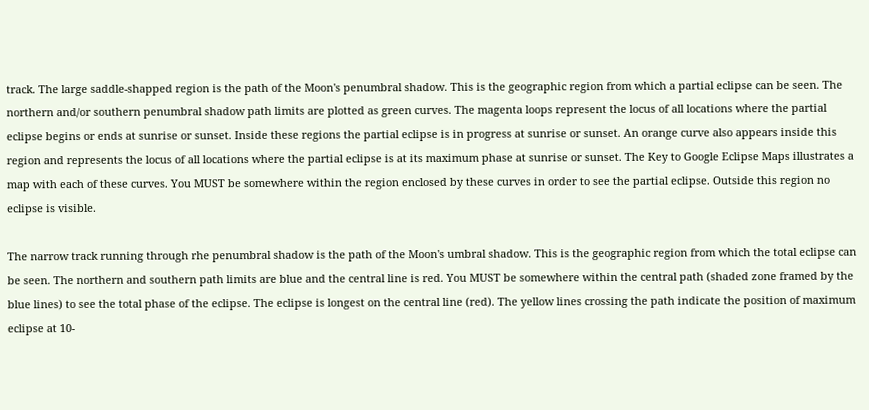track. The large saddle-shapped region is the path of the Moon's penumbral shadow. This is the geographic region from which a partial eclipse can be seen. The northern and/or southern penumbral shadow path limits are plotted as green curves. The magenta loops represent the locus of all locations where the partial eclipse begins or ends at sunrise or sunset. Inside these regions the partial eclipse is in progress at sunrise or sunset. An orange curve also appears inside this region and represents the locus of all locations where the partial eclipse is at its maximum phase at sunrise or sunset. The Key to Google Eclipse Maps illustrates a map with each of these curves. You MUST be somewhere within the region enclosed by these curves in order to see the partial eclipse. Outside this region no eclipse is visible.

The narrow track running through rhe penumbral shadow is the path of the Moon's umbral shadow. This is the geographic region from which the total eclipse can be seen. The northern and southern path limits are blue and the central line is red. You MUST be somewhere within the central path (shaded zone framed by the blue lines) to see the total phase of the eclipse. The eclipse is longest on the central line (red). The yellow lines crossing the path indicate the position of maximum eclipse at 10-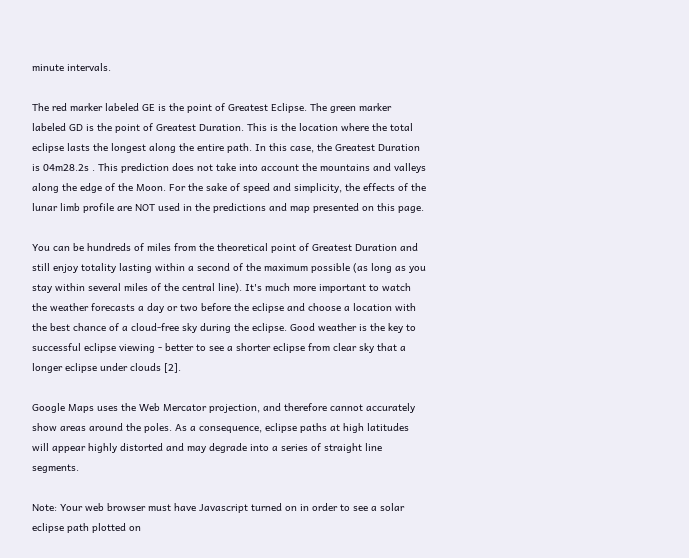minute intervals.

The red marker labeled GE is the point of Greatest Eclipse. The green marker labeled GD is the point of Greatest Duration. This is the location where the total eclipse lasts the longest along the entire path. In this case, the Greatest Duration is 04m28.2s . This prediction does not take into account the mountains and valleys along the edge of the Moon. For the sake of speed and simplicity, the effects of the lunar limb profile are NOT used in the predictions and map presented on this page.

You can be hundreds of miles from the theoretical point of Greatest Duration and still enjoy totality lasting within a second of the maximum possible (as long as you stay within several miles of the central line). It's much more important to watch the weather forecasts a day or two before the eclipse and choose a location with the best chance of a cloud-free sky during the eclipse. Good weather is the key to successful eclipse viewing - better to see a shorter eclipse from clear sky that a longer eclipse under clouds [2].

Google Maps uses the Web Mercator projection, and therefore cannot accurately show areas around the poles. As a consequence, eclipse paths at high latitudes will appear highly distorted and may degrade into a series of straight line segments.

Note: Your web browser must have Javascript turned on in order to see a solar eclipse path plotted on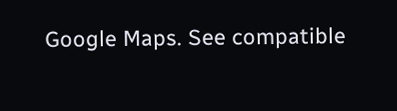Google Maps. See compatible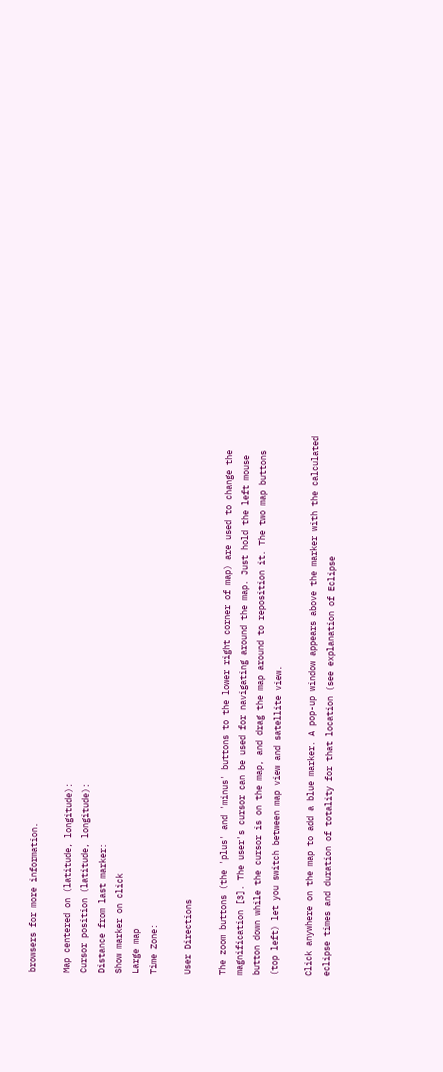browsers for more information.

Map centered on (latitude, longitude):
Cursor position (latitude, longitude):
Distance from last marker:
Show marker on click
Large map
Time Zone:

User Directions

The zoom buttons (the 'plus' and 'minus' buttons to the lower right corner of map) are used to change the magnification [3]. The user's cursor can be used for navigating around the map. Just hold the left mouse button down while the cursor is on the map, and drag the map around to reposition it. The two map buttons (top left) let you switch between map view and satellite view.

Click anywhere on the map to add a blue marker. A pop-up window appears above the marker with the calculated eclipse times and duration of totality for that location (see explanation of Eclipse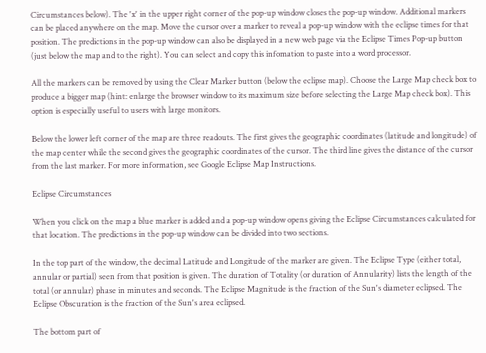Circumstances below). The 'x' in the upper right corner of the pop-up window closes the pop-up window. Additional markers can be placed anywhere on the map. Move the cursor over a marker to reveal a pop-up window with the eclipse times for that position. The predictions in the pop-up window can also be displayed in a new web page via the Eclipse Times Pop-up button (just below the map and to the right). You can select and copy this infomation to paste into a word processor.

All the markers can be removed by using the Clear Marker button (below the eclipse map). Choose the Large Map check box to produce a bigger map (hint: enlarge the browser window to its maximum size before selecting the Large Map check box). This option is especially useful to users with large monitors.

Below the lower left corner of the map are three readouts. The first gives the geographic coordinates (latitude and longitude) of the map center while the second gives the geographic coordinates of the cursor. The third line gives the distance of the cursor from the last marker. For more information, see Google Eclipse Map Instructions.

Eclipse Circumstances

When you click on the map a blue marker is added and a pop-up window opens giving the Eclipse Circumstances calculated for that location. The predictions in the pop-up window can be divided into two sections.

In the top part of the window, the decimal Latitude and Longitude of the marker are given. The Eclipse Type (either total, annular or partial) seen from that position is given. The duration of Totality (or duration of Annularity) lists the length of the total (or annular) phase in minutes and seconds. The Eclipse Magnitude is the fraction of the Sun's diameter eclipsed. The Eclipse Obscuration is the fraction of the Sun's area eclipsed.

The bottom part of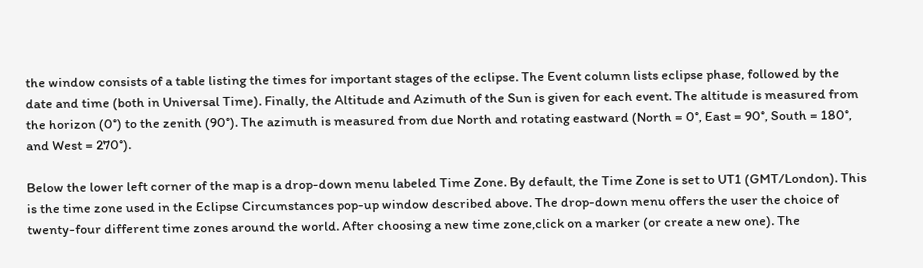the window consists of a table listing the times for important stages of the eclipse. The Event column lists eclipse phase, followed by the date and time (both in Universal Time). Finally, the Altitude and Azimuth of the Sun is given for each event. The altitude is measured from the horizon (0°) to the zenith (90°). The azimuth is measured from due North and rotating eastward (North = 0°, East = 90°, South = 180°, and West = 270°).

Below the lower left corner of the map is a drop-down menu labeled Time Zone. By default, the Time Zone is set to UT1 (GMT/London). This is the time zone used in the Eclipse Circumstances pop-up window described above. The drop-down menu offers the user the choice of twenty-four different time zones around the world. After choosing a new time zone,click on a marker (or create a new one). The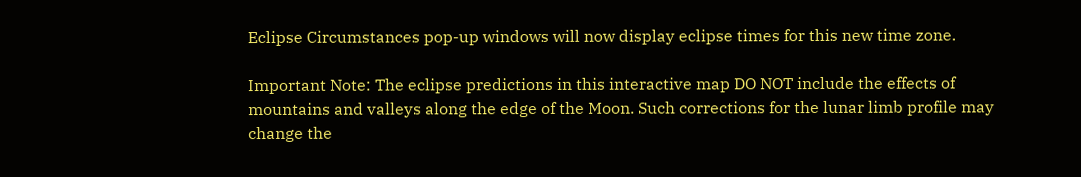Eclipse Circumstances pop-up windows will now display eclipse times for this new time zone.

Important Note: The eclipse predictions in this interactive map DO NOT include the effects of mountains and valleys along the edge of the Moon. Such corrections for the lunar limb profile may change the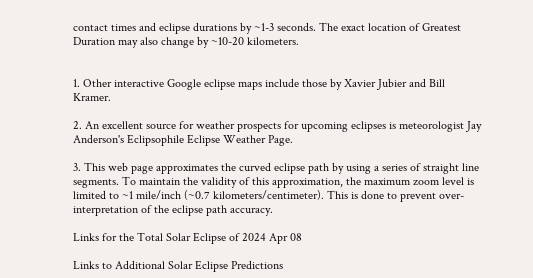contact times and eclipse durations by ~1-3 seconds. The exact location of Greatest Duration may also change by ~10-20 kilometers.


1. Other interactive Google eclipse maps include those by Xavier Jubier and Bill Kramer.

2. An excellent source for weather prospects for upcoming eclipses is meteorologist Jay Anderson's Eclipsophile Eclipse Weather Page.

3. This web page approximates the curved eclipse path by using a series of straight line segments. To maintain the validity of this approximation, the maximum zoom level is limited to ~1 mile/inch (~0.7 kilometers/centimeter). This is done to prevent over-interpretation of the eclipse path accuracy.

Links for the Total Solar Eclipse of 2024 Apr 08

Links to Additional Solar Eclipse Predictions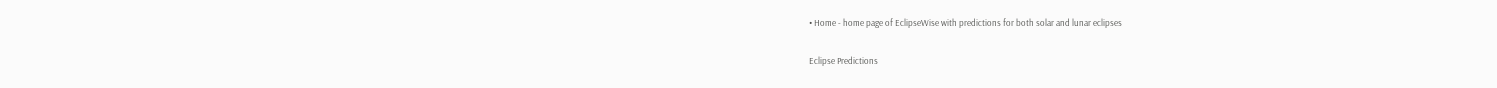• Home - home page of EclipseWise with predictions for both solar and lunar eclipses

Eclipse Predictions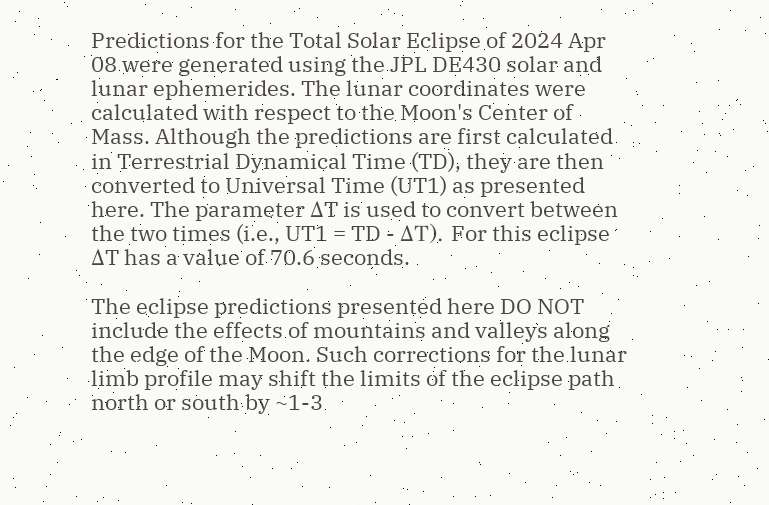Predictions for the Total Solar Eclipse of 2024 Apr 08 were generated using the JPL DE430 solar and lunar ephemerides. The lunar coordinates were calculated with respect to the Moon's Center of Mass. Although the predictions are first calculated in Terrestrial Dynamical Time (TD), they are then converted to Universal Time (UT1) as presented here. The parameter ΔT is used to convert between the two times (i.e., UT1 = TD - ΔT). For this eclipse ΔT has a value of 70.6 seconds.

The eclipse predictions presented here DO NOT include the effects of mountains and valleys along the edge of the Moon. Such corrections for the lunar limb profile may shift the limits of the eclipse path north or south by ~1-3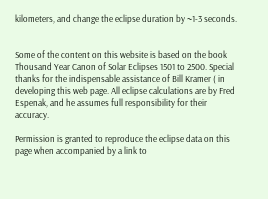kilometers, and change the eclipse duration by ~1-3 seconds.


Some of the content on this website is based on the book Thousand Year Canon of Solar Eclipses 1501 to 2500. Special thanks for the indispensable assistance of Bill Kramer ( in developing this web page. All eclipse calculations are by Fred Espenak, and he assumes full responsibility for their accuracy.

Permission is granted to reproduce the eclipse data on this page when accompanied by a link to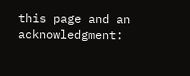this page and an acknowledgment: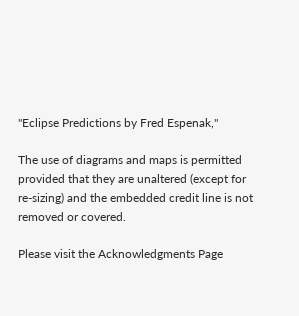"Eclipse Predictions by Fred Espenak,"

The use of diagrams and maps is permitted provided that they are unaltered (except for re-sizing) and the embedded credit line is not removed or covered.

Please visit the Acknowledgments Page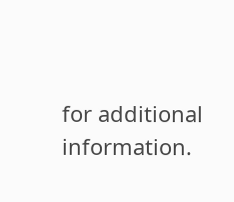for additional information.